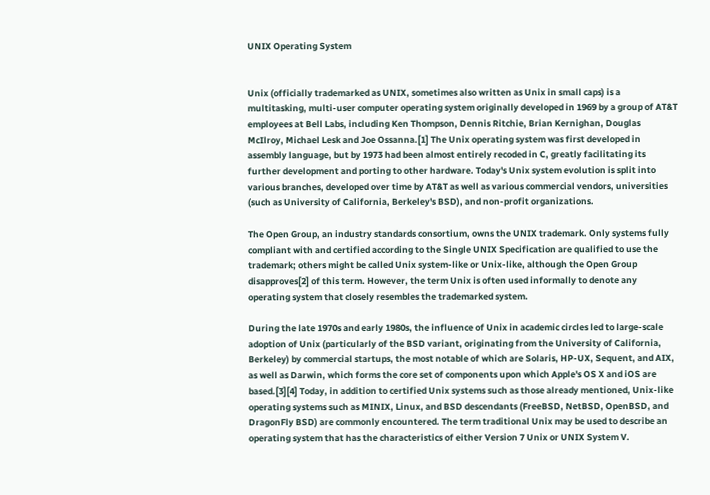UNIX Operating System


Unix (officially trademarked as UNIX, sometimes also written as Unix in small caps) is a multitasking, multi-user computer operating system originally developed in 1969 by a group of AT&T employees at Bell Labs, including Ken Thompson, Dennis Ritchie, Brian Kernighan, Douglas McIlroy, Michael Lesk and Joe Ossanna.[1] The Unix operating system was first developed in assembly language, but by 1973 had been almost entirely recoded in C, greatly facilitating its further development and porting to other hardware. Today's Unix system evolution is split into various branches, developed over time by AT&T as well as various commercial vendors, universities (such as University of California, Berkeley's BSD), and non-profit organizations.

The Open Group, an industry standards consortium, owns the UNIX trademark. Only systems fully compliant with and certified according to the Single UNIX Specification are qualified to use the trademark; others might be called Unix system-like or Unix-like, although the Open Group disapproves[2] of this term. However, the term Unix is often used informally to denote any operating system that closely resembles the trademarked system.

During the late 1970s and early 1980s, the influence of Unix in academic circles led to large-scale adoption of Unix (particularly of the BSD variant, originating from the University of California, Berkeley) by commercial startups, the most notable of which are Solaris, HP-UX, Sequent, and AIX, as well as Darwin, which forms the core set of components upon which Apple's OS X and iOS are based.[3][4] Today, in addition to certified Unix systems such as those already mentioned, Unix-like operating systems such as MINIX, Linux, and BSD descendants (FreeBSD, NetBSD, OpenBSD, and DragonFly BSD) are commonly encountered. The term traditional Unix may be used to describe an operating system that has the characteristics of either Version 7 Unix or UNIX System V.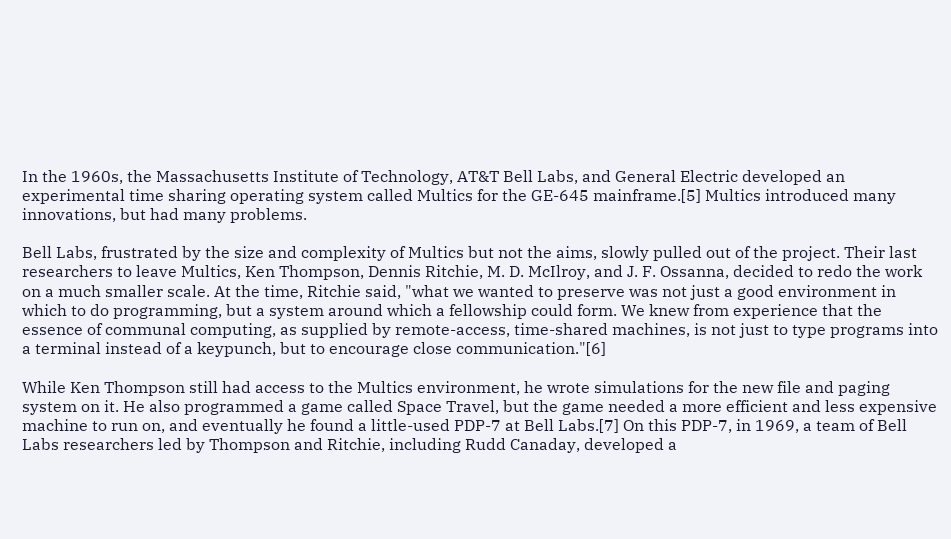In the 1960s, the Massachusetts Institute of Technology, AT&T Bell Labs, and General Electric developed an experimental time sharing operating system called Multics for the GE-645 mainframe.[5] Multics introduced many innovations, but had many problems.

Bell Labs, frustrated by the size and complexity of Multics but not the aims, slowly pulled out of the project. Their last researchers to leave Multics, Ken Thompson, Dennis Ritchie, M. D. McIlroy, and J. F. Ossanna, decided to redo the work on a much smaller scale. At the time, Ritchie said, "what we wanted to preserve was not just a good environment in which to do programming, but a system around which a fellowship could form. We knew from experience that the essence of communal computing, as supplied by remote-access, time-shared machines, is not just to type programs into a terminal instead of a keypunch, but to encourage close communication."[6]

While Ken Thompson still had access to the Multics environment, he wrote simulations for the new file and paging system on it. He also programmed a game called Space Travel, but the game needed a more efficient and less expensive machine to run on, and eventually he found a little-used PDP-7 at Bell Labs.[7] On this PDP-7, in 1969, a team of Bell Labs researchers led by Thompson and Ritchie, including Rudd Canaday, developed a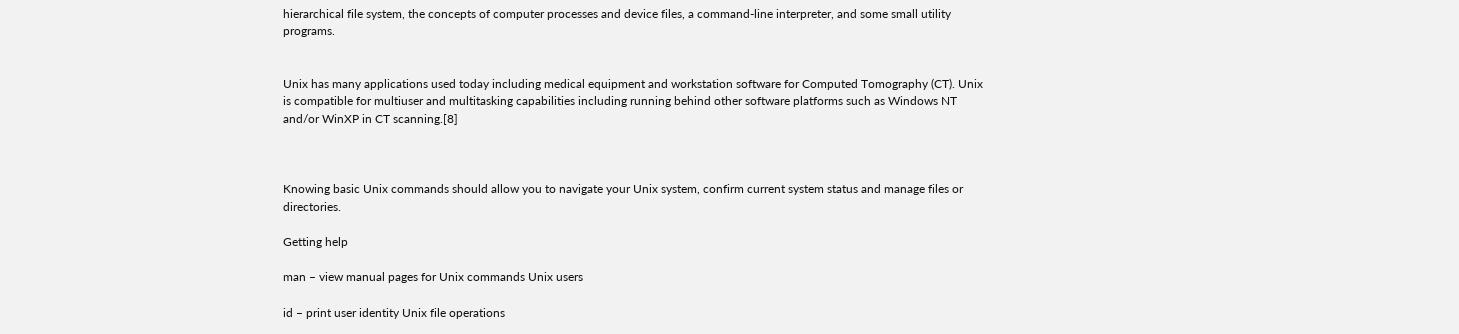hierarchical file system, the concepts of computer processes and device files, a command-line interpreter, and some small utility programs.


Unix has many applications used today including medical equipment and workstation software for Computed Tomography (CT). Unix is compatible for multiuser and multitasking capabilities including running behind other software platforms such as Windows NT and/or WinXP in CT scanning.[8]



Knowing basic Unix commands should allow you to navigate your Unix system, confirm current system status and manage files or directories.

Getting help

man – view manual pages for Unix commands Unix users

id – print user identity Unix file operations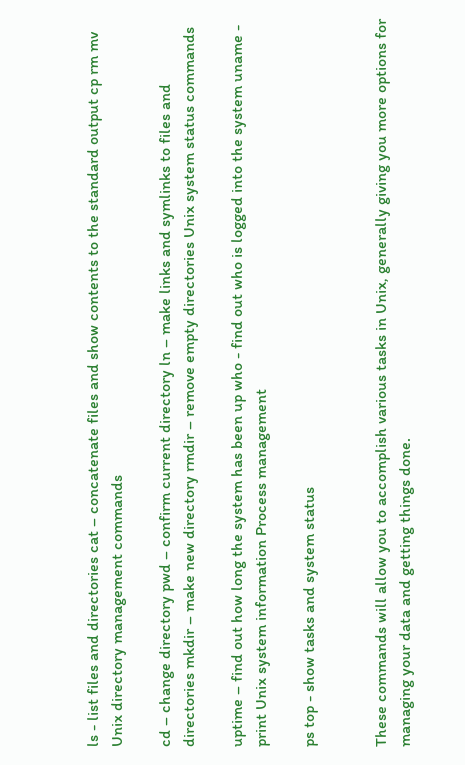ls - list files and directories cat – concatenate files and show contents to the standard output cp rm mv Unix directory management commands

cd – change directory pwd – confirm current directory ln – make links and symlinks to files and directories mkdir – make new directory rmdir – remove empty directories Unix system status commands

uptime – find out how long the system has been up who - find out who is logged into the system uname - print Unix system information Process management

ps top - show tasks and system status


These commands will allow you to accomplish various tasks in Unix, generally giving you more options for managing your data and getting things done.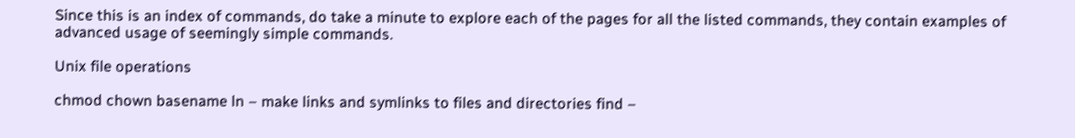Since this is an index of commands, do take a minute to explore each of the pages for all the listed commands, they contain examples of advanced usage of seemingly simple commands.

Unix file operations

chmod chown basename ln – make links and symlinks to files and directories find –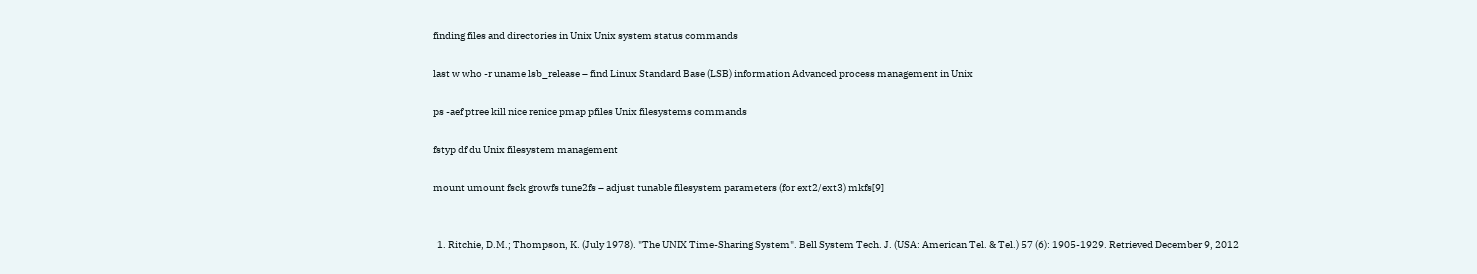finding files and directories in Unix Unix system status commands

last w who -r uname lsb_release – find Linux Standard Base (LSB) information Advanced process management in Unix

ps -aef ptree kill nice renice pmap pfiles Unix filesystems commands

fstyp df du Unix filesystem management

mount umount fsck growfs tune2fs – adjust tunable filesystem parameters (for ext2/ext3) mkfs[9]


  1. Ritchie, D.M.; Thompson, K. (July 1978). "The UNIX Time-Sharing System". Bell System Tech. J. (USA: American Tel. & Tel.) 57 (6): 1905-1929. Retrieved December 9, 2012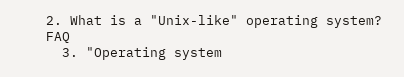2. What is a "Unix-like" operating system? FAQ
  3. "Operating system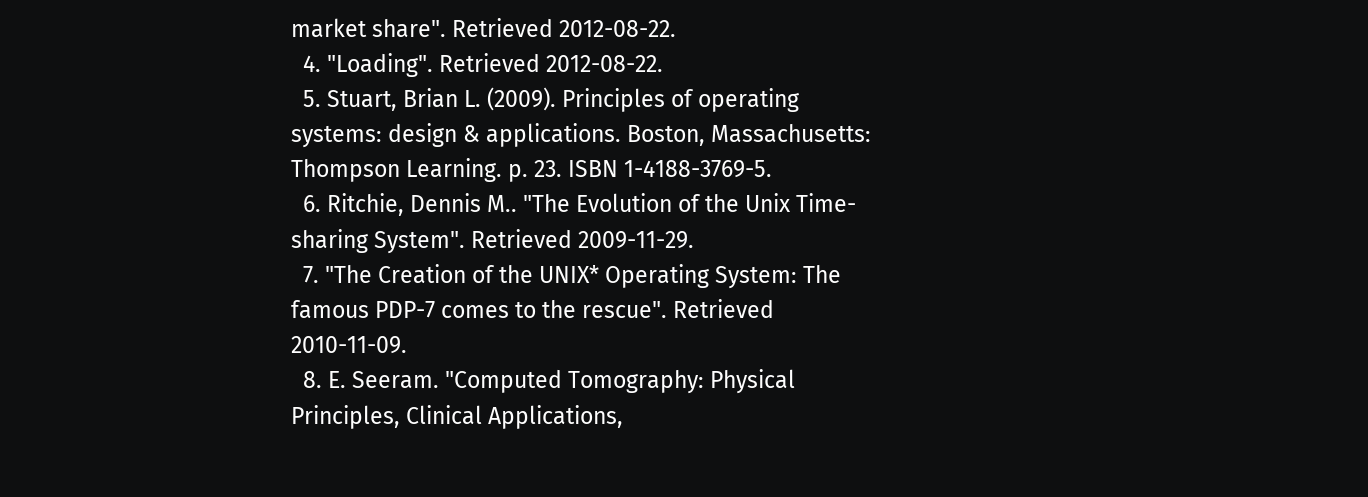market share". Retrieved 2012-08-22.
  4. "Loading". Retrieved 2012-08-22.
  5. Stuart, Brian L. (2009). Principles of operating systems: design & applications. Boston, Massachusetts: Thompson Learning. p. 23. ISBN 1-4188-3769-5.
  6. Ritchie, Dennis M.. "The Evolution of the Unix Time-sharing System". Retrieved 2009-11-29.
  7. "The Creation of the UNIX* Operating System: The famous PDP-7 comes to the rescue". Retrieved 2010-11-09.
  8. E. Seeram. "Computed Tomography: Physical Principles, Clinical Applications,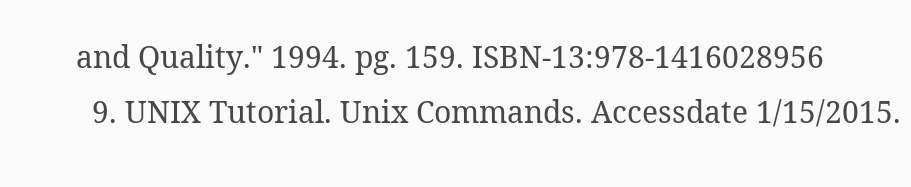and Quality." 1994. pg. 159. ISBN-13:978-1416028956
  9. UNIX Tutorial. Unix Commands. Accessdate 1/15/2015.